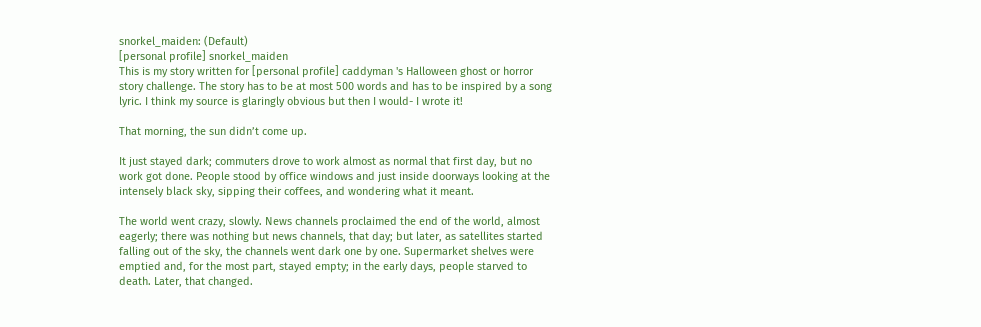snorkel_maiden: (Default)
[personal profile] snorkel_maiden
This is my story written for [personal profile] caddyman 's Halloween ghost or horror story challenge. The story has to be at most 500 words and has to be inspired by a song lyric. I think my source is glaringly obvious but then I would- I wrote it!

That morning, the sun didn’t come up.

It just stayed dark; commuters drove to work almost as normal that first day, but no work got done. People stood by office windows and just inside doorways looking at the intensely black sky, sipping their coffees, and wondering what it meant.

The world went crazy, slowly. News channels proclaimed the end of the world, almost eagerly; there was nothing but news channels, that day; but later, as satellites started falling out of the sky, the channels went dark one by one. Supermarket shelves were emptied and, for the most part, stayed empty; in the early days, people starved to death. Later, that changed.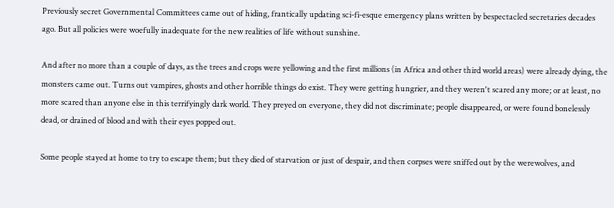Previously secret Governmental Committees came out of hiding, frantically updating sci-fi-esque emergency plans written by bespectacled secretaries decades ago. But all policies were woefully inadequate for the new realities of life without sunshine.

And after no more than a couple of days, as the trees and crops were yellowing and the first millions (in Africa and other third world areas) were already dying, the monsters came out. Turns out vampires, ghosts and other horrible things do exist. They were getting hungrier, and they weren't scared any more; or at least, no more scared than anyone else in this terrifyingly dark world. They preyed on everyone, they did not discriminate; people disappeared, or were found bonelessly dead, or drained of blood and with their eyes popped out.

Some people stayed at home to try to escape them; but they died of starvation or just of despair, and then corpses were sniffed out by the werewolves, and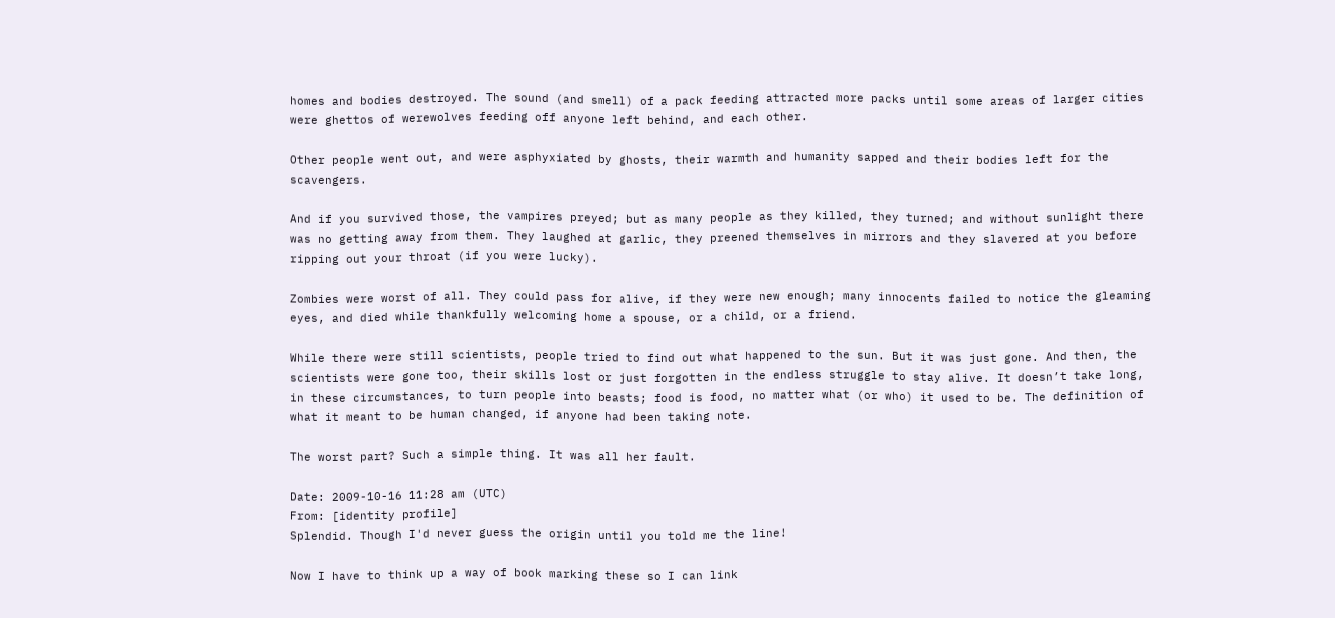homes and bodies destroyed. The sound (and smell) of a pack feeding attracted more packs until some areas of larger cities were ghettos of werewolves feeding off anyone left behind, and each other.

Other people went out, and were asphyxiated by ghosts, their warmth and humanity sapped and their bodies left for the scavengers.

And if you survived those, the vampires preyed; but as many people as they killed, they turned; and without sunlight there was no getting away from them. They laughed at garlic, they preened themselves in mirrors and they slavered at you before ripping out your throat (if you were lucky).

Zombies were worst of all. They could pass for alive, if they were new enough; many innocents failed to notice the gleaming eyes, and died while thankfully welcoming home a spouse, or a child, or a friend.

While there were still scientists, people tried to find out what happened to the sun. But it was just gone. And then, the scientists were gone too, their skills lost or just forgotten in the endless struggle to stay alive. It doesn’t take long, in these circumstances, to turn people into beasts; food is food, no matter what (or who) it used to be. The definition of what it meant to be human changed, if anyone had been taking note.

The worst part? Such a simple thing. It was all her fault.

Date: 2009-10-16 11:28 am (UTC)
From: [identity profile]
Splendid. Though I'd never guess the origin until you told me the line!

Now I have to think up a way of book marking these so I can link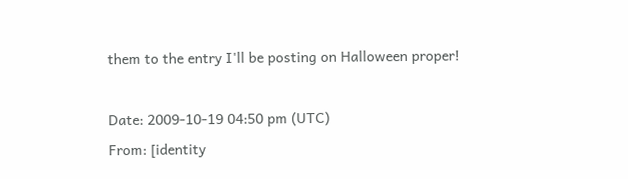them to the entry I'll be posting on Halloween proper!

Date: 2009-10-19 04:50 pm (UTC)
From: [identity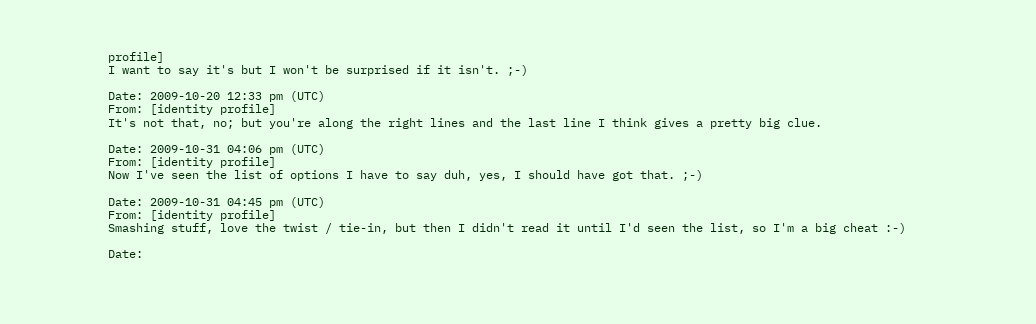profile]
I want to say it's but I won't be surprised if it isn't. ;-)

Date: 2009-10-20 12:33 pm (UTC)
From: [identity profile]
It's not that, no; but you're along the right lines and the last line I think gives a pretty big clue.

Date: 2009-10-31 04:06 pm (UTC)
From: [identity profile]
Now I've seen the list of options I have to say duh, yes, I should have got that. ;-)

Date: 2009-10-31 04:45 pm (UTC)
From: [identity profile]
Smashing stuff, love the twist / tie-in, but then I didn't read it until I'd seen the list, so I'm a big cheat :-)

Date: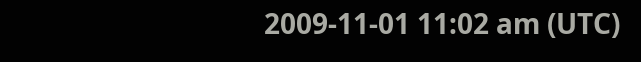2009-11-01 11:02 am (UTC)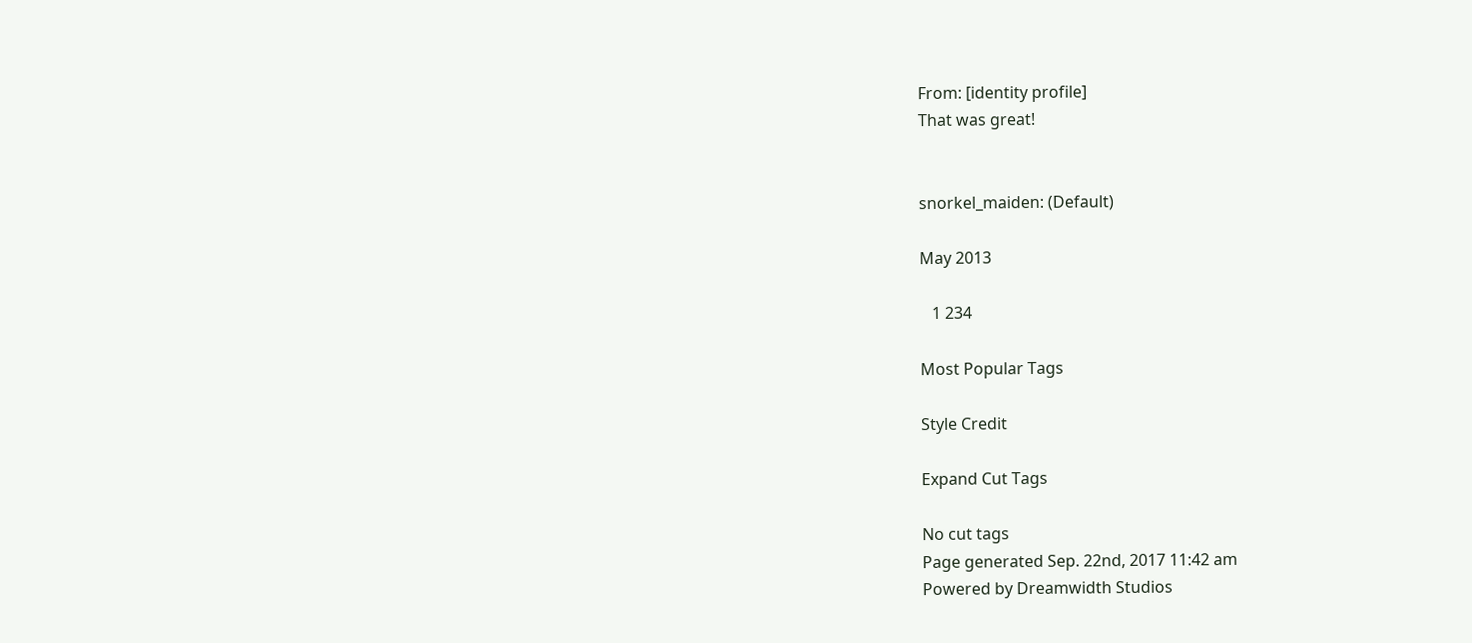From: [identity profile]
That was great!


snorkel_maiden: (Default)

May 2013

   1 234

Most Popular Tags

Style Credit

Expand Cut Tags

No cut tags
Page generated Sep. 22nd, 2017 11:42 am
Powered by Dreamwidth Studios